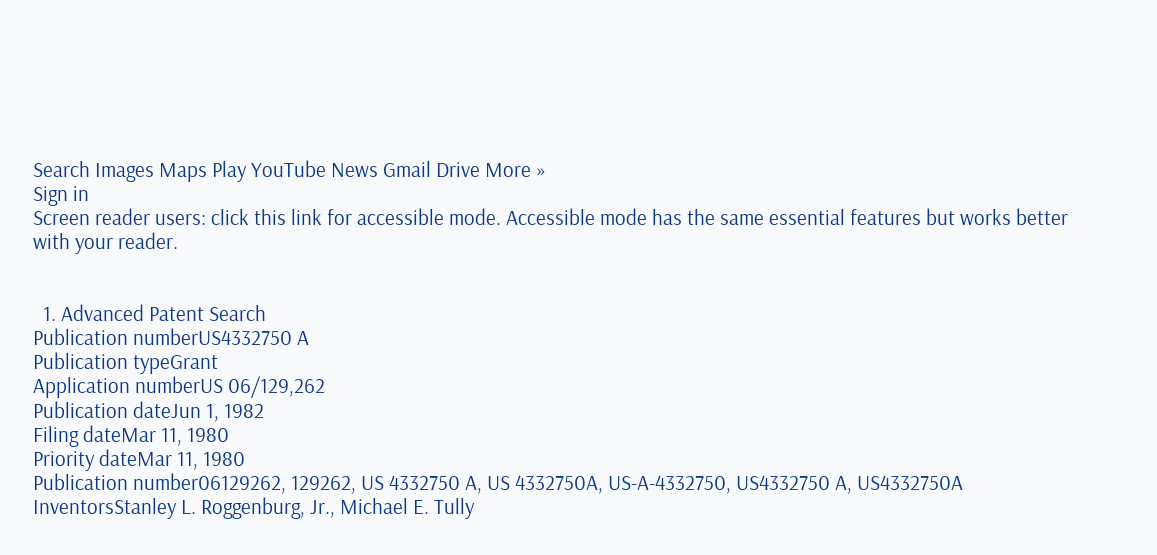Search Images Maps Play YouTube News Gmail Drive More »
Sign in
Screen reader users: click this link for accessible mode. Accessible mode has the same essential features but works better with your reader.


  1. Advanced Patent Search
Publication numberUS4332750 A
Publication typeGrant
Application numberUS 06/129,262
Publication dateJun 1, 1982
Filing dateMar 11, 1980
Priority dateMar 11, 1980
Publication number06129262, 129262, US 4332750 A, US 4332750A, US-A-4332750, US4332750 A, US4332750A
InventorsStanley L. Roggenburg, Jr., Michael E. Tully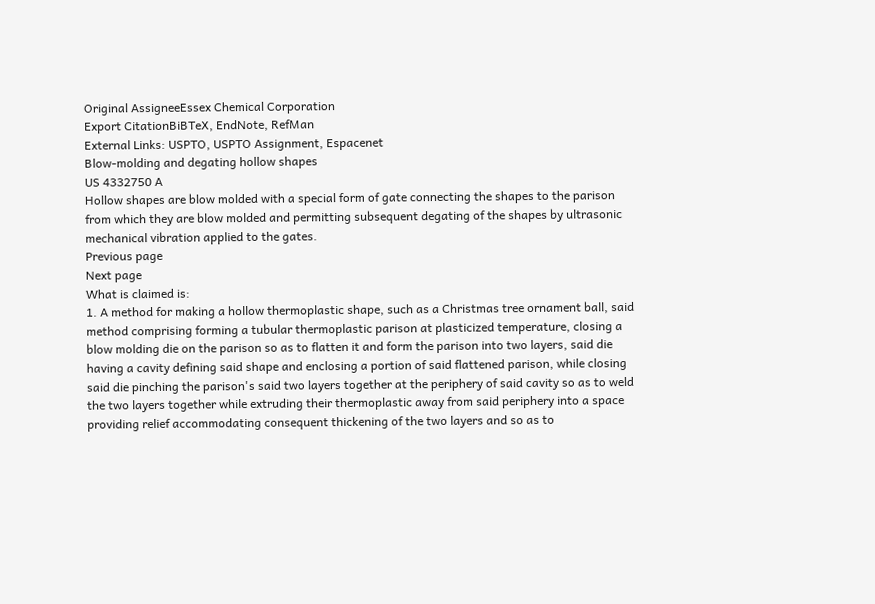Original AssigneeEssex Chemical Corporation
Export CitationBiBTeX, EndNote, RefMan
External Links: USPTO, USPTO Assignment, Espacenet
Blow-molding and degating hollow shapes
US 4332750 A
Hollow shapes are blow molded with a special form of gate connecting the shapes to the parison from which they are blow molded and permitting subsequent degating of the shapes by ultrasonic mechanical vibration applied to the gates.
Previous page
Next page
What is claimed is:
1. A method for making a hollow thermoplastic shape, such as a Christmas tree ornament ball, said method comprising forming a tubular thermoplastic parison at plasticized temperature, closing a blow molding die on the parison so as to flatten it and form the parison into two layers, said die having a cavity defining said shape and enclosing a portion of said flattened parison, while closing said die pinching the parison's said two layers together at the periphery of said cavity so as to weld the two layers together while extruding their thermoplastic away from said periphery into a space providing relief accommodating consequent thickening of the two layers and so as to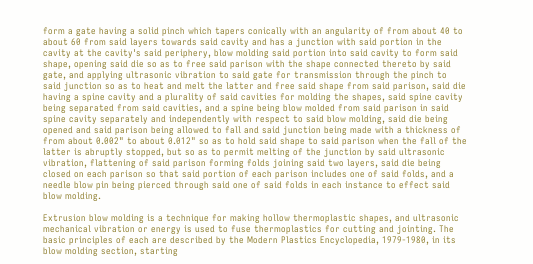form a gate having a solid pinch which tapers conically with an angularity of from about 40 to about 60 from said layers towards said cavity and has a junction with said portion in the cavity at the cavity's said periphery, blow molding said portion into said cavity to form said shape, opening said die so as to free said parison with the shape connected thereto by said gate, and applying ultrasonic vibration to said gate for transmission through the pinch to said junction so as to heat and melt the latter and free said shape from said parison, said die having a spine cavity and a plurality of said cavities for molding the shapes, said spine cavity being separated from said cavities, and a spine being blow molded from said parison in said spine cavity separately and independently with respect to said blow molding, said die being opened and said parison being allowed to fall and said junction being made with a thickness of from about 0.002" to about 0.012" so as to hold said shape to said parison when the fall of the latter is abruptly stopped, but so as to permit melting of the junction by said ultrasonic vibration, flattening of said parison forming folds joining said two layers, said die being closed on each parison so that said portion of each parison includes one of said folds, and a needle blow pin being pierced through said one of said folds in each instance to effect said blow molding.

Extrusion blow molding is a technique for making hollow thermoplastic shapes, and ultrasonic mechanical vibration or energy is used to fuse thermoplastics for cutting and jointing. The basic principles of each are described by the Modern Plastics Encyclopedia, 1979-1980, in its blow molding section, starting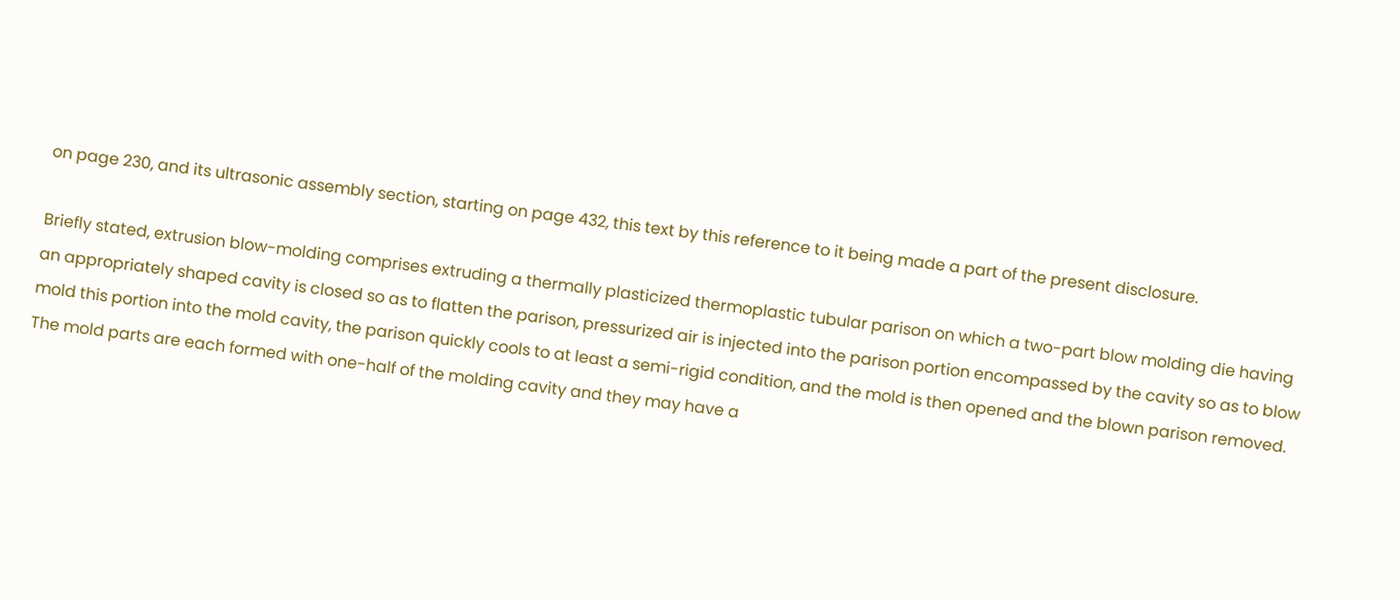on page 230, and its ultrasonic assembly section, starting on page 432, this text by this reference to it being made a part of the present disclosure.

Briefly stated, extrusion blow-molding comprises extruding a thermally plasticized thermoplastic tubular parison on which a two-part blow molding die having an appropriately shaped cavity is closed so as to flatten the parison, pressurized air is injected into the parison portion encompassed by the cavity so as to blow mold this portion into the mold cavity, the parison quickly cools to at least a semi-rigid condition, and the mold is then opened and the blown parison removed. The mold parts are each formed with one-half of the molding cavity and they may have a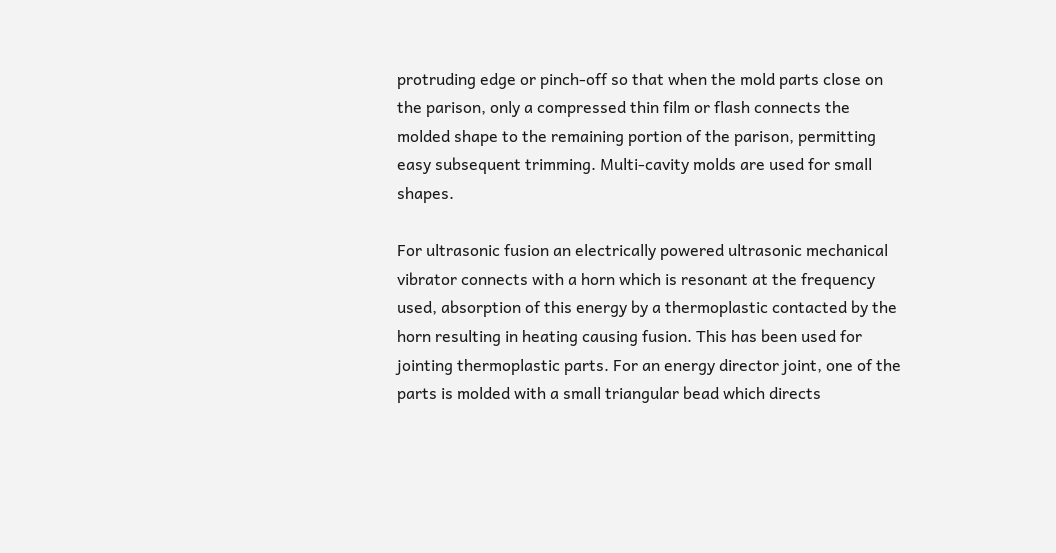protruding edge or pinch-off so that when the mold parts close on the parison, only a compressed thin film or flash connects the molded shape to the remaining portion of the parison, permitting easy subsequent trimming. Multi-cavity molds are used for small shapes.

For ultrasonic fusion an electrically powered ultrasonic mechanical vibrator connects with a horn which is resonant at the frequency used, absorption of this energy by a thermoplastic contacted by the horn resulting in heating causing fusion. This has been used for jointing thermoplastic parts. For an energy director joint, one of the parts is molded with a small triangular bead which directs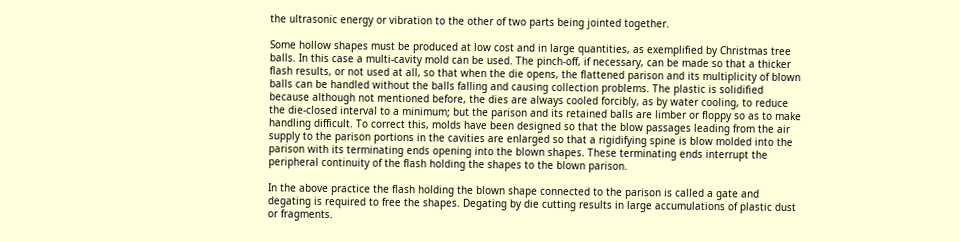the ultrasonic energy or vibration to the other of two parts being jointed together.

Some hollow shapes must be produced at low cost and in large quantities, as exemplified by Christmas tree balls. In this case a multi-cavity mold can be used. The pinch-off, if necessary, can be made so that a thicker flash results, or not used at all, so that when the die opens, the flattened parison and its multiplicity of blown balls can be handled without the balls falling and causing collection problems. The plastic is solidified because although not mentioned before, the dies are always cooled forcibly, as by water cooling, to reduce the die-closed interval to a minimum; but the parison and its retained balls are limber or floppy so as to make handling difficult. To correct this, molds have been designed so that the blow passages leading from the air supply to the parison portions in the cavities are enlarged so that a rigidifying spine is blow molded into the parison with its terminating ends opening into the blown shapes. These terminating ends interrupt the peripheral continuity of the flash holding the shapes to the blown parison.

In the above practice the flash holding the blown shape connected to the parison is called a gate and degating is required to free the shapes. Degating by die cutting results in large accumulations of plastic dust or fragments.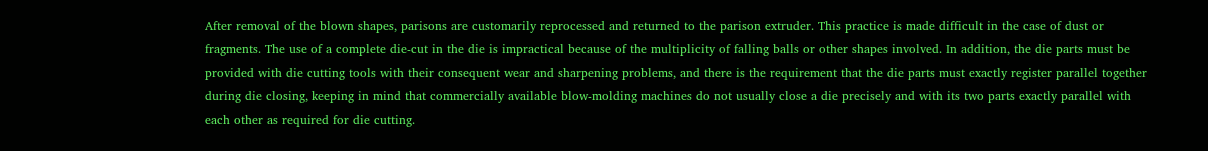After removal of the blown shapes, parisons are customarily reprocessed and returned to the parison extruder. This practice is made difficult in the case of dust or fragments. The use of a complete die-cut in the die is impractical because of the multiplicity of falling balls or other shapes involved. In addition, the die parts must be provided with die cutting tools with their consequent wear and sharpening problems, and there is the requirement that the die parts must exactly register parallel together during die closing, keeping in mind that commercially available blow-molding machines do not usually close a die precisely and with its two parts exactly parallel with each other as required for die cutting.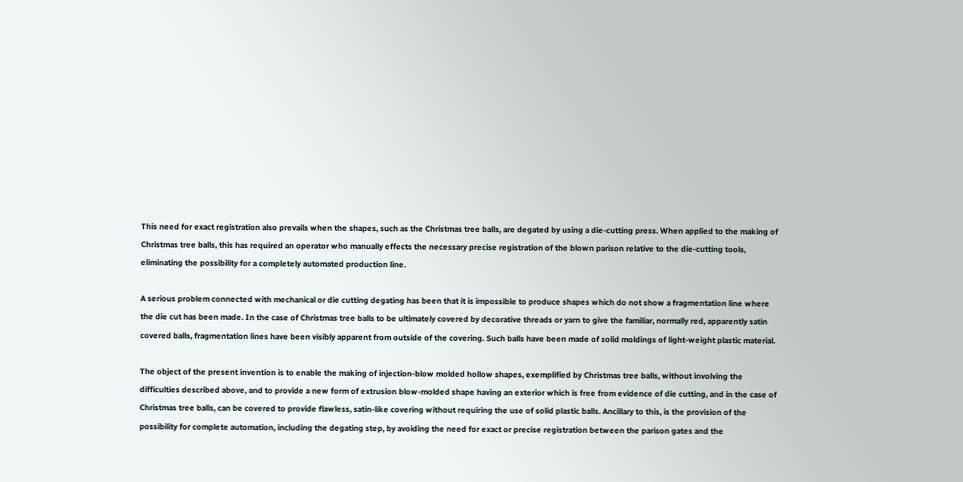This need for exact registration also prevails when the shapes, such as the Christmas tree balls, are degated by using a die-cutting press. When applied to the making of Christmas tree balls, this has required an operator who manually effects the necessary precise registration of the blown parison relative to the die-cutting tools, eliminating the possibility for a completely automated production line.

A serious problem connected with mechanical or die cutting degating has been that it is impossible to produce shapes which do not show a fragmentation line where the die cut has been made. In the case of Christmas tree balls to be ultimately covered by decorative threads or yarn to give the familiar, normally red, apparently satin covered balls, fragmentation lines have been visibly apparent from outside of the covering. Such balls have been made of solid moldings of light-weight plastic material.

The object of the present invention is to enable the making of injection-blow molded hollow shapes, exemplified by Christmas tree balls, without involving the difficulties described above, and to provide a new form of extrusion blow-molded shape having an exterior which is free from evidence of die cutting, and in the case of Christmas tree balls, can be covered to provide flawless, satin-like covering without requiring the use of solid plastic balls. Ancillary to this, is the provision of the possibility for complete automation, including the degating step, by avoiding the need for exact or precise registration between the parison gates and the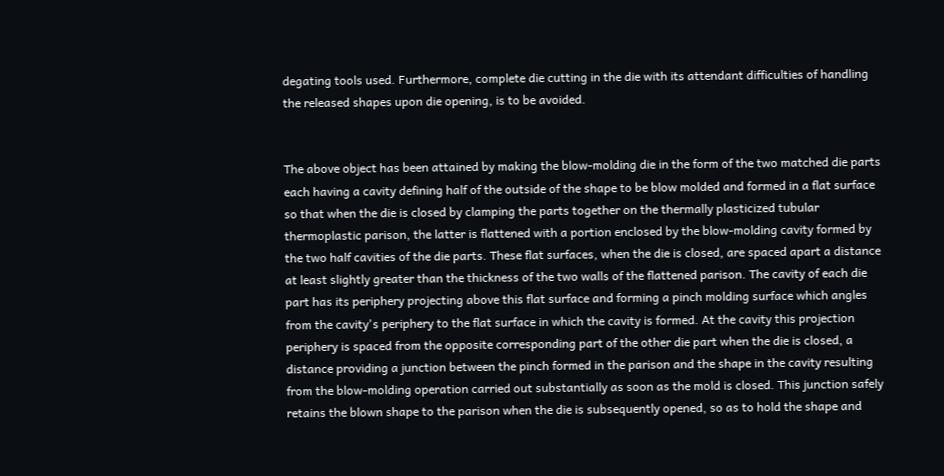degating tools used. Furthermore, complete die cutting in the die with its attendant difficulties of handling the released shapes upon die opening, is to be avoided.


The above object has been attained by making the blow-molding die in the form of the two matched die parts each having a cavity defining half of the outside of the shape to be blow molded and formed in a flat surface so that when the die is closed by clamping the parts together on the thermally plasticized tubular thermoplastic parison, the latter is flattened with a portion enclosed by the blow-molding cavity formed by the two half cavities of the die parts. These flat surfaces, when the die is closed, are spaced apart a distance at least slightly greater than the thickness of the two walls of the flattened parison. The cavity of each die part has its periphery projecting above this flat surface and forming a pinch molding surface which angles from the cavity's periphery to the flat surface in which the cavity is formed. At the cavity this projection periphery is spaced from the opposite corresponding part of the other die part when the die is closed, a distance providing a junction between the pinch formed in the parison and the shape in the cavity resulting from the blow-molding operation carried out substantially as soon as the mold is closed. This junction safely retains the blown shape to the parison when the die is subsequently opened, so as to hold the shape and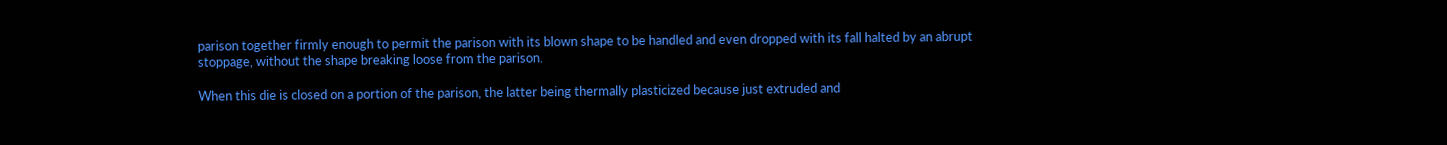parison together firmly enough to permit the parison with its blown shape to be handled and even dropped with its fall halted by an abrupt stoppage, without the shape breaking loose from the parison.

When this die is closed on a portion of the parison, the latter being thermally plasticized because just extruded and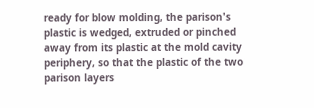ready for blow molding, the parison's plastic is wedged, extruded or pinched away from its plastic at the mold cavity periphery, so that the plastic of the two parison layers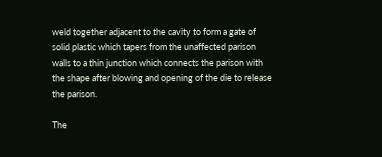weld together adjacent to the cavity to form a gate of solid plastic which tapers from the unaffected parison walls to a thin junction which connects the parison with the shape after blowing and opening of the die to release the parison.

The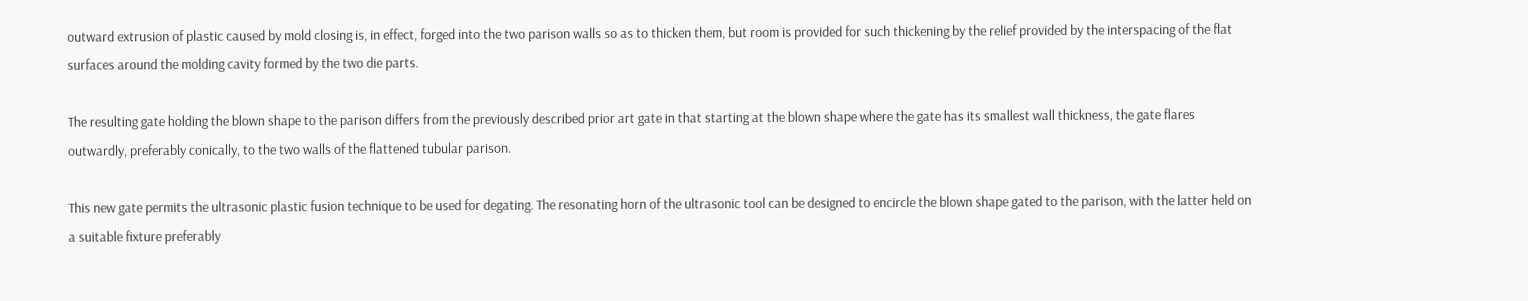outward extrusion of plastic caused by mold closing is, in effect, forged into the two parison walls so as to thicken them, but room is provided for such thickening by the relief provided by the interspacing of the flat surfaces around the molding cavity formed by the two die parts.

The resulting gate holding the blown shape to the parison differs from the previously described prior art gate in that starting at the blown shape where the gate has its smallest wall thickness, the gate flares outwardly, preferably conically, to the two walls of the flattened tubular parison.

This new gate permits the ultrasonic plastic fusion technique to be used for degating. The resonating horn of the ultrasonic tool can be designed to encircle the blown shape gated to the parison, with the latter held on a suitable fixture preferably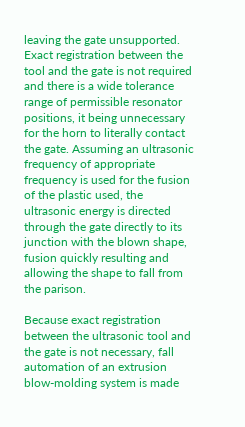leaving the gate unsupported. Exact registration between the tool and the gate is not required and there is a wide tolerance range of permissible resonator positions, it being unnecessary for the horn to literally contact the gate. Assuming an ultrasonic frequency of appropriate frequency is used for the fusion of the plastic used, the ultrasonic energy is directed through the gate directly to its junction with the blown shape, fusion quickly resulting and allowing the shape to fall from the parison.

Because exact registration between the ultrasonic tool and the gate is not necessary, fall automation of an extrusion blow-molding system is made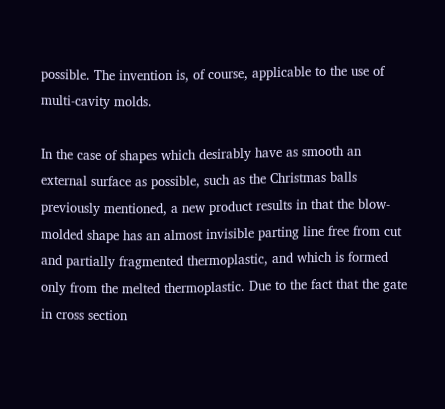possible. The invention is, of course, applicable to the use of multi-cavity molds.

In the case of shapes which desirably have as smooth an external surface as possible, such as the Christmas balls previously mentioned, a new product results in that the blow-molded shape has an almost invisible parting line free from cut and partially fragmented thermoplastic, and which is formed only from the melted thermoplastic. Due to the fact that the gate in cross section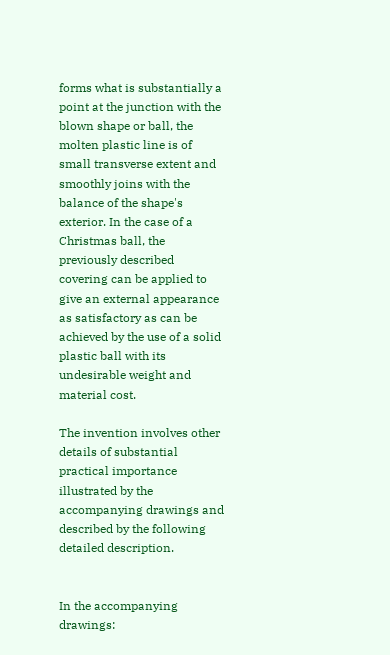forms what is substantially a point at the junction with the blown shape or ball, the molten plastic line is of small transverse extent and smoothly joins with the balance of the shape's exterior. In the case of a Christmas ball, the previously described covering can be applied to give an external appearance as satisfactory as can be achieved by the use of a solid plastic ball with its undesirable weight and material cost.

The invention involves other details of substantial practical importance illustrated by the accompanying drawings and described by the following detailed description.


In the accompanying drawings: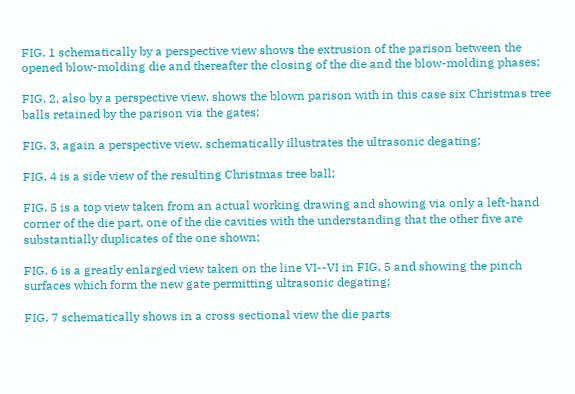FIG. 1 schematically by a perspective view shows the extrusion of the parison between the opened blow-molding die and thereafter the closing of the die and the blow-molding phases;

FIG. 2, also by a perspective view, shows the blown parison with in this case six Christmas tree balls retained by the parison via the gates;

FIG. 3, again a perspective view, schematically illustrates the ultrasonic degating;

FIG. 4 is a side view of the resulting Christmas tree ball;

FIG. 5 is a top view taken from an actual working drawing and showing via only a left-hand corner of the die part, one of the die cavities with the understanding that the other five are substantially duplicates of the one shown;

FIG. 6 is a greatly enlarged view taken on the line VI--VI in FIG. 5 and showing the pinch surfaces which form the new gate permitting ultrasonic degating;

FIG. 7 schematically shows in a cross sectional view the die parts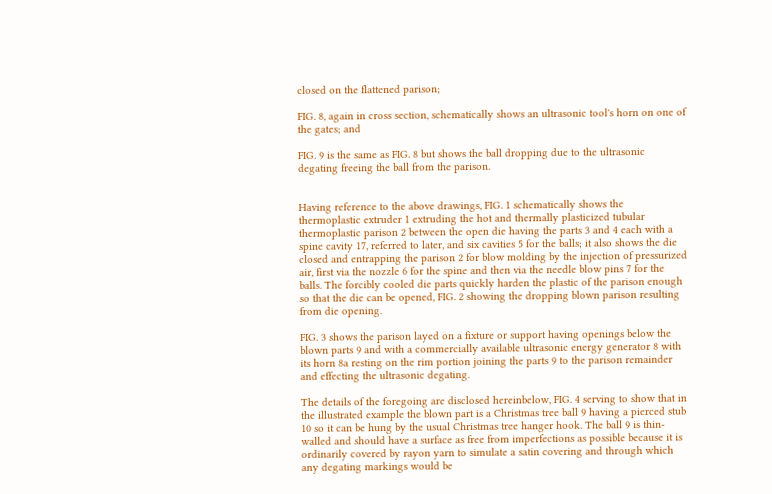closed on the flattened parison;

FIG. 8, again in cross section, schematically shows an ultrasonic tool's horn on one of the gates; and

FIG. 9 is the same as FIG. 8 but shows the ball dropping due to the ultrasonic degating freeing the ball from the parison.


Having reference to the above drawings, FIG. 1 schematically shows the thermoplastic extruder 1 extruding the hot and thermally plasticized tubular thermoplastic parison 2 between the open die having the parts 3 and 4 each with a spine cavity 17, referred to later, and six cavities 5 for the balls; it also shows the die closed and entrapping the parison 2 for blow molding by the injection of pressurized air, first via the nozzle 6 for the spine and then via the needle blow pins 7 for the balls. The forcibly cooled die parts quickly harden the plastic of the parison enough so that the die can be opened, FIG. 2 showing the dropping blown parison resulting from die opening.

FIG. 3 shows the parison layed on a fixture or support having openings below the blown parts 9 and with a commercially available ultrasonic energy generator 8 with its horn 8a resting on the rim portion joining the parts 9 to the parison remainder and effecting the ultrasonic degating.

The details of the foregoing are disclosed hereinbelow, FIG. 4 serving to show that in the illustrated example the blown part is a Christmas tree ball 9 having a pierced stub 10 so it can be hung by the usual Christmas tree hanger hook. The ball 9 is thin-walled and should have a surface as free from imperfections as possible because it is ordinarily covered by rayon yarn to simulate a satin covering and through which any degating markings would be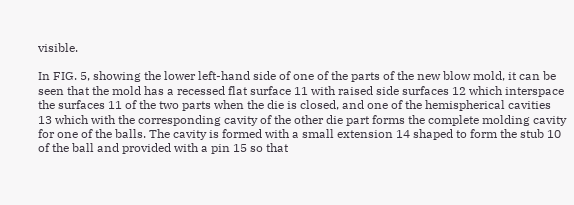visible.

In FIG. 5, showing the lower left-hand side of one of the parts of the new blow mold, it can be seen that the mold has a recessed flat surface 11 with raised side surfaces 12 which interspace the surfaces 11 of the two parts when the die is closed, and one of the hemispherical cavities 13 which with the corresponding cavity of the other die part forms the complete molding cavity for one of the balls. The cavity is formed with a small extension 14 shaped to form the stub 10 of the ball and provided with a pin 15 so that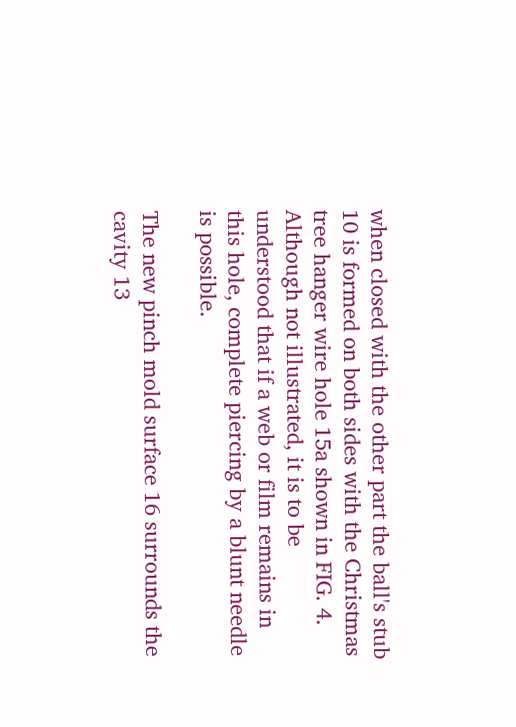when closed with the other part the ball's stub 10 is formed on both sides with the Christmas tree hanger wire hole 15a shown in FIG. 4. Although not illustrated, it is to be understood that if a web or film remains in this hole, complete piercing by a blunt needle is possible.

The new pinch mold surface 16 surrounds the cavity 13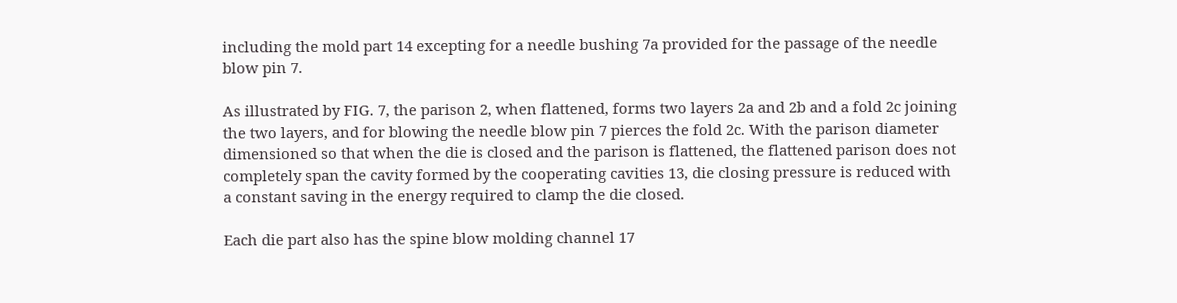including the mold part 14 excepting for a needle bushing 7a provided for the passage of the needle blow pin 7.

As illustrated by FIG. 7, the parison 2, when flattened, forms two layers 2a and 2b and a fold 2c joining the two layers, and for blowing the needle blow pin 7 pierces the fold 2c. With the parison diameter dimensioned so that when the die is closed and the parison is flattened, the flattened parison does not completely span the cavity formed by the cooperating cavities 13, die closing pressure is reduced with a constant saving in the energy required to clamp the die closed.

Each die part also has the spine blow molding channel 17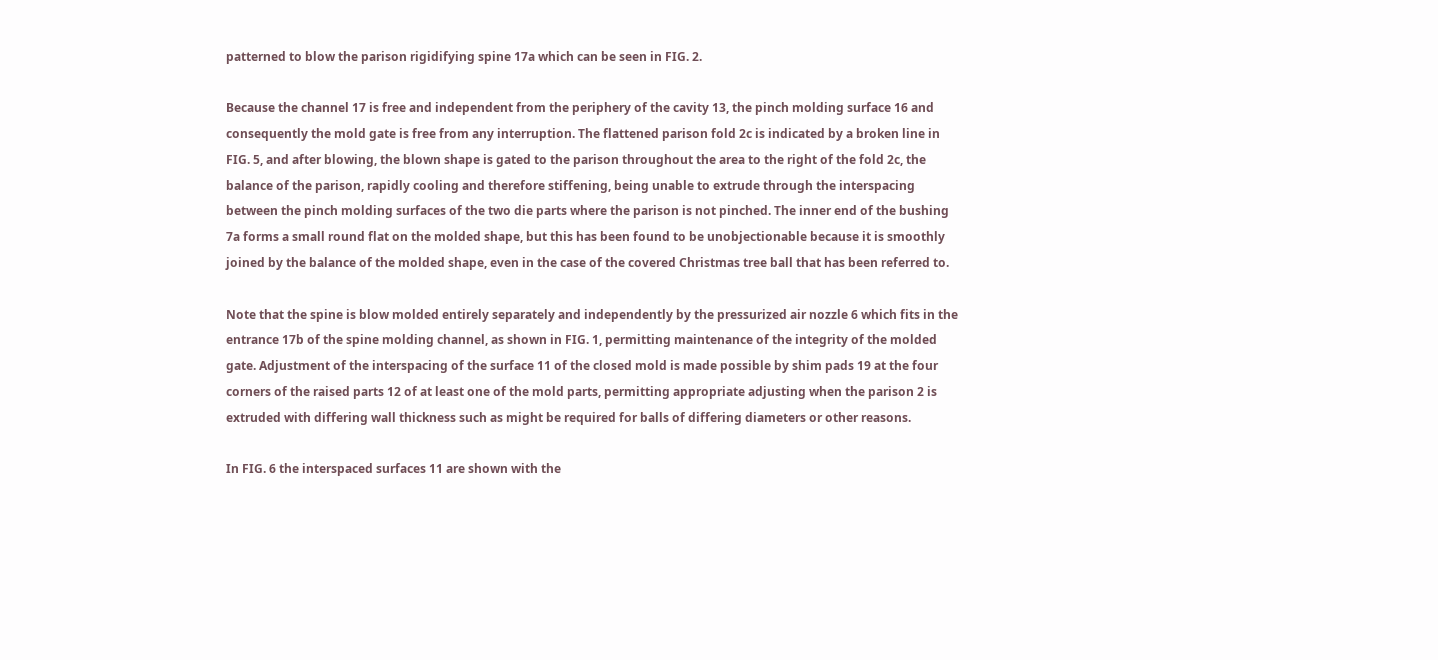patterned to blow the parison rigidifying spine 17a which can be seen in FIG. 2.

Because the channel 17 is free and independent from the periphery of the cavity 13, the pinch molding surface 16 and consequently the mold gate is free from any interruption. The flattened parison fold 2c is indicated by a broken line in FIG. 5, and after blowing, the blown shape is gated to the parison throughout the area to the right of the fold 2c, the balance of the parison, rapidly cooling and therefore stiffening, being unable to extrude through the interspacing between the pinch molding surfaces of the two die parts where the parison is not pinched. The inner end of the bushing 7a forms a small round flat on the molded shape, but this has been found to be unobjectionable because it is smoothly joined by the balance of the molded shape, even in the case of the covered Christmas tree ball that has been referred to.

Note that the spine is blow molded entirely separately and independently by the pressurized air nozzle 6 which fits in the entrance 17b of the spine molding channel, as shown in FIG. 1, permitting maintenance of the integrity of the molded gate. Adjustment of the interspacing of the surface 11 of the closed mold is made possible by shim pads 19 at the four corners of the raised parts 12 of at least one of the mold parts, permitting appropriate adjusting when the parison 2 is extruded with differing wall thickness such as might be required for balls of differing diameters or other reasons.

In FIG. 6 the interspaced surfaces 11 are shown with the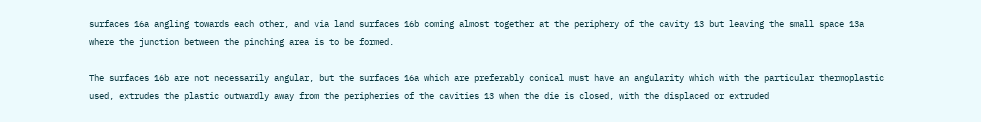surfaces 16a angling towards each other, and via land surfaces 16b coming almost together at the periphery of the cavity 13 but leaving the small space 13a where the junction between the pinching area is to be formed.

The surfaces 16b are not necessarily angular, but the surfaces 16a which are preferably conical must have an angularity which with the particular thermoplastic used, extrudes the plastic outwardly away from the peripheries of the cavities 13 when the die is closed, with the displaced or extruded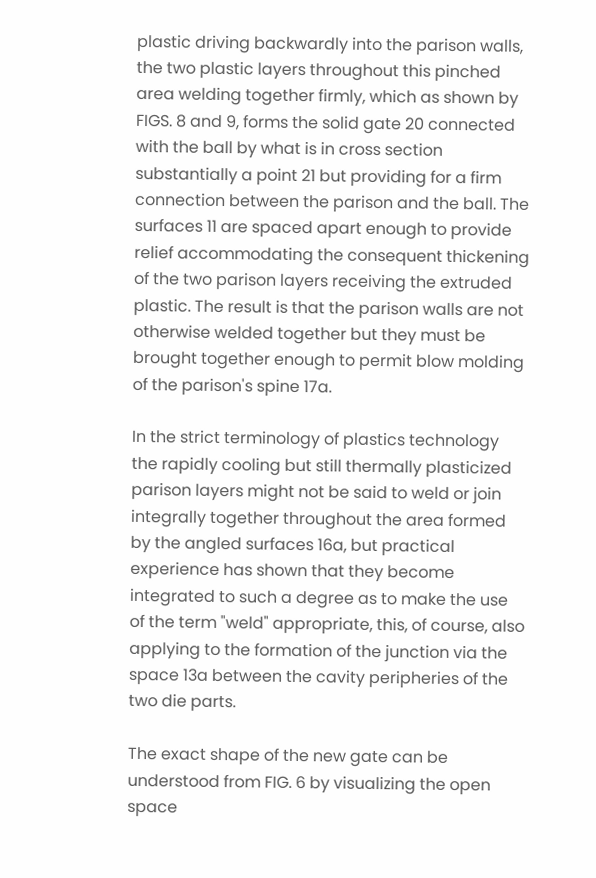plastic driving backwardly into the parison walls, the two plastic layers throughout this pinched area welding together firmly, which as shown by FIGS. 8 and 9, forms the solid gate 20 connected with the ball by what is in cross section substantially a point 21 but providing for a firm connection between the parison and the ball. The surfaces 11 are spaced apart enough to provide relief accommodating the consequent thickening of the two parison layers receiving the extruded plastic. The result is that the parison walls are not otherwise welded together but they must be brought together enough to permit blow molding of the parison's spine 17a.

In the strict terminology of plastics technology the rapidly cooling but still thermally plasticized parison layers might not be said to weld or join integrally together throughout the area formed by the angled surfaces 16a, but practical experience has shown that they become integrated to such a degree as to make the use of the term "weld" appropriate, this, of course, also applying to the formation of the junction via the space 13a between the cavity peripheries of the two die parts.

The exact shape of the new gate can be understood from FIG. 6 by visualizing the open space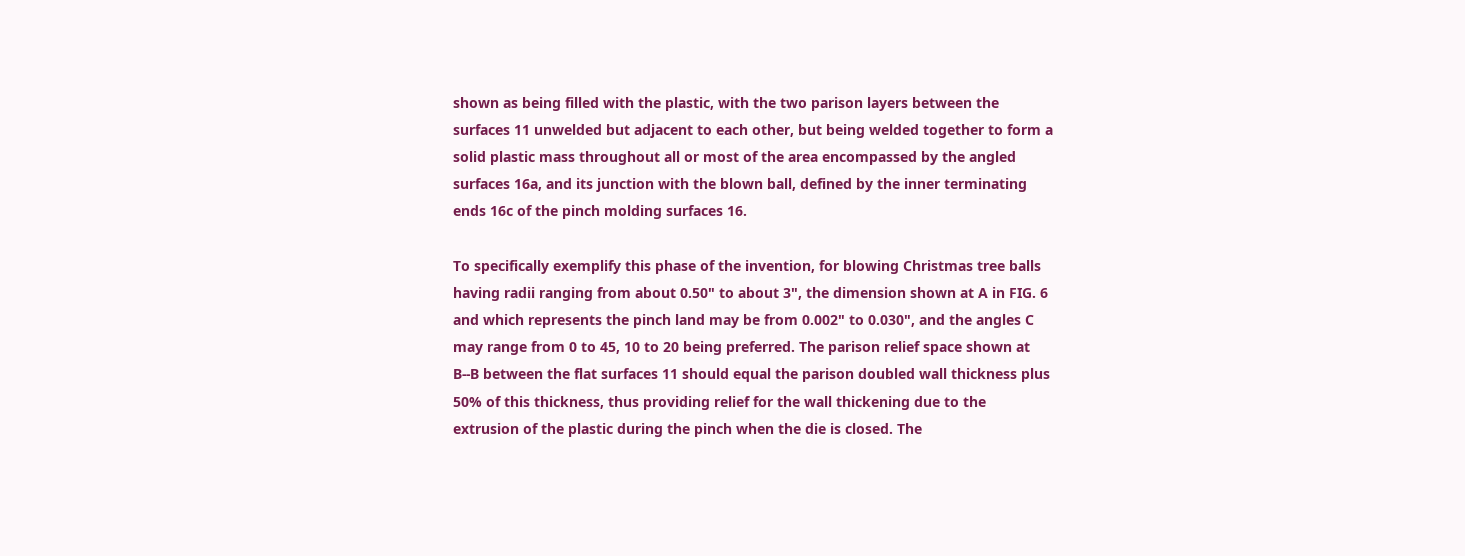shown as being filled with the plastic, with the two parison layers between the surfaces 11 unwelded but adjacent to each other, but being welded together to form a solid plastic mass throughout all or most of the area encompassed by the angled surfaces 16a, and its junction with the blown ball, defined by the inner terminating ends 16c of the pinch molding surfaces 16.

To specifically exemplify this phase of the invention, for blowing Christmas tree balls having radii ranging from about 0.50" to about 3", the dimension shown at A in FIG. 6 and which represents the pinch land may be from 0.002" to 0.030", and the angles C may range from 0 to 45, 10 to 20 being preferred. The parison relief space shown at B--B between the flat surfaces 11 should equal the parison doubled wall thickness plus 50% of this thickness, thus providing relief for the wall thickening due to the extrusion of the plastic during the pinch when the die is closed. The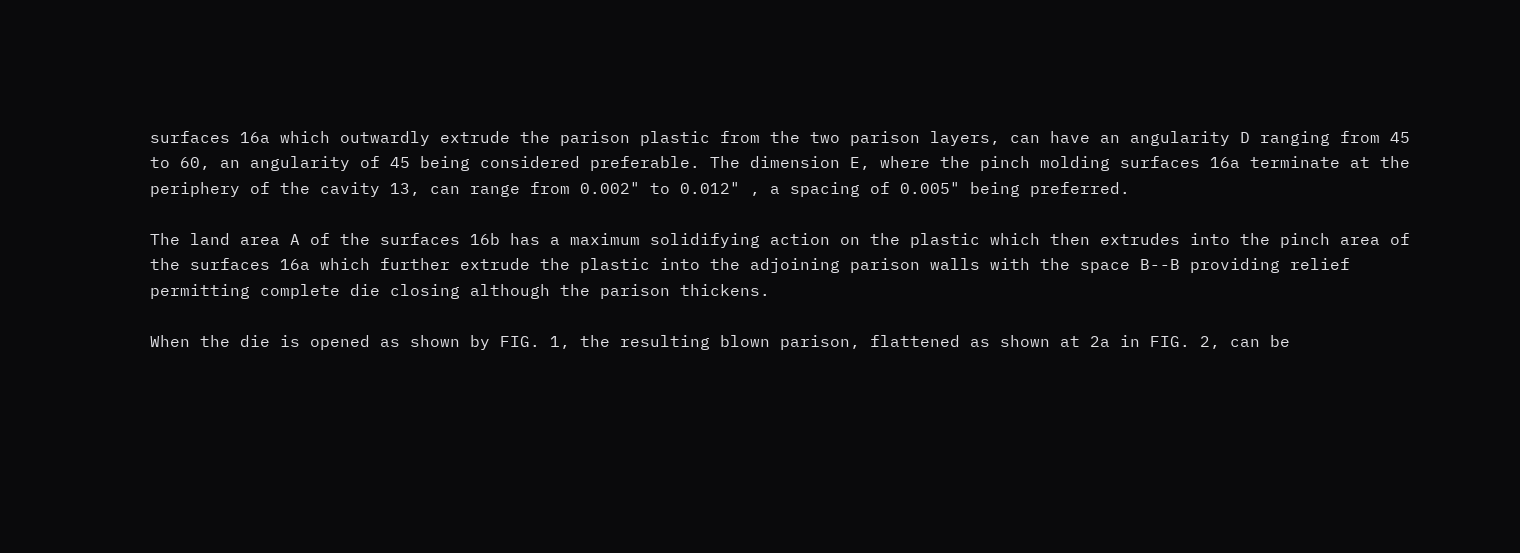surfaces 16a which outwardly extrude the parison plastic from the two parison layers, can have an angularity D ranging from 45 to 60, an angularity of 45 being considered preferable. The dimension E, where the pinch molding surfaces 16a terminate at the periphery of the cavity 13, can range from 0.002" to 0.012" , a spacing of 0.005" being preferred.

The land area A of the surfaces 16b has a maximum solidifying action on the plastic which then extrudes into the pinch area of the surfaces 16a which further extrude the plastic into the adjoining parison walls with the space B--B providing relief permitting complete die closing although the parison thickens.

When the die is opened as shown by FIG. 1, the resulting blown parison, flattened as shown at 2a in FIG. 2, can be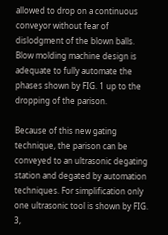allowed to drop on a continuous conveyor without fear of dislodgment of the blown balls. Blow molding machine design is adequate to fully automate the phases shown by FIG. 1 up to the dropping of the parison.

Because of this new gating technique, the parison can be conveyed to an ultrasonic degating station and degated by automation techniques. For simplification only one ultrasonic tool is shown by FIG. 3,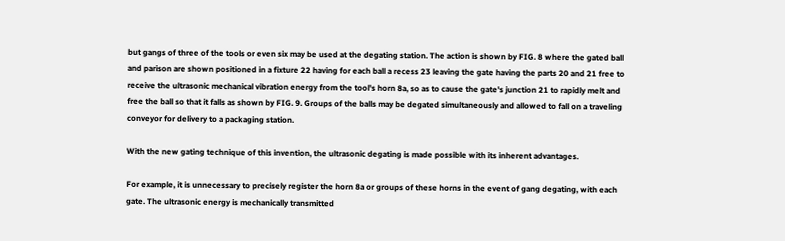but gangs of three of the tools or even six may be used at the degating station. The action is shown by FIG. 8 where the gated ball and parison are shown positioned in a fixture 22 having for each ball a recess 23 leaving the gate having the parts 20 and 21 free to receive the ultrasonic mechanical vibration energy from the tool's horn 8a, so as to cause the gate's junction 21 to rapidly melt and free the ball so that it falls as shown by FIG. 9. Groups of the balls may be degated simultaneously and allowed to fall on a traveling conveyor for delivery to a packaging station.

With the new gating technique of this invention, the ultrasonic degating is made possible with its inherent advantages.

For example, it is unnecessary to precisely register the horn 8a or groups of these horns in the event of gang degating, with each gate. The ultrasonic energy is mechanically transmitted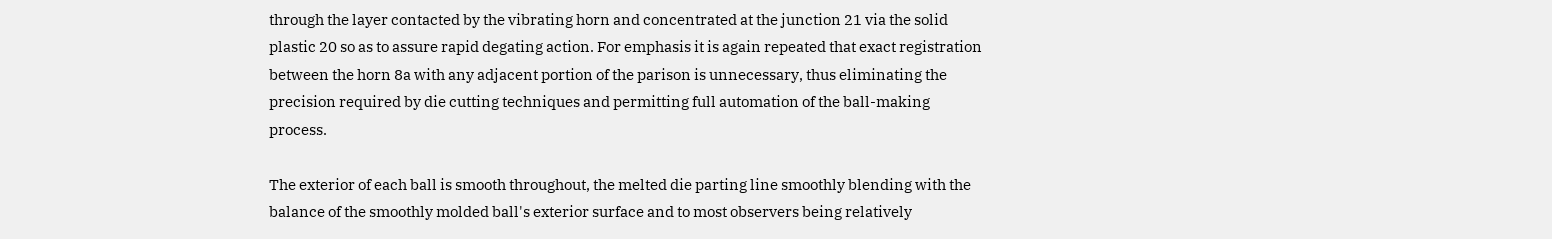through the layer contacted by the vibrating horn and concentrated at the junction 21 via the solid plastic 20 so as to assure rapid degating action. For emphasis it is again repeated that exact registration between the horn 8a with any adjacent portion of the parison is unnecessary, thus eliminating the precision required by die cutting techniques and permitting full automation of the ball-making process.

The exterior of each ball is smooth throughout, the melted die parting line smoothly blending with the balance of the smoothly molded ball's exterior surface and to most observers being relatively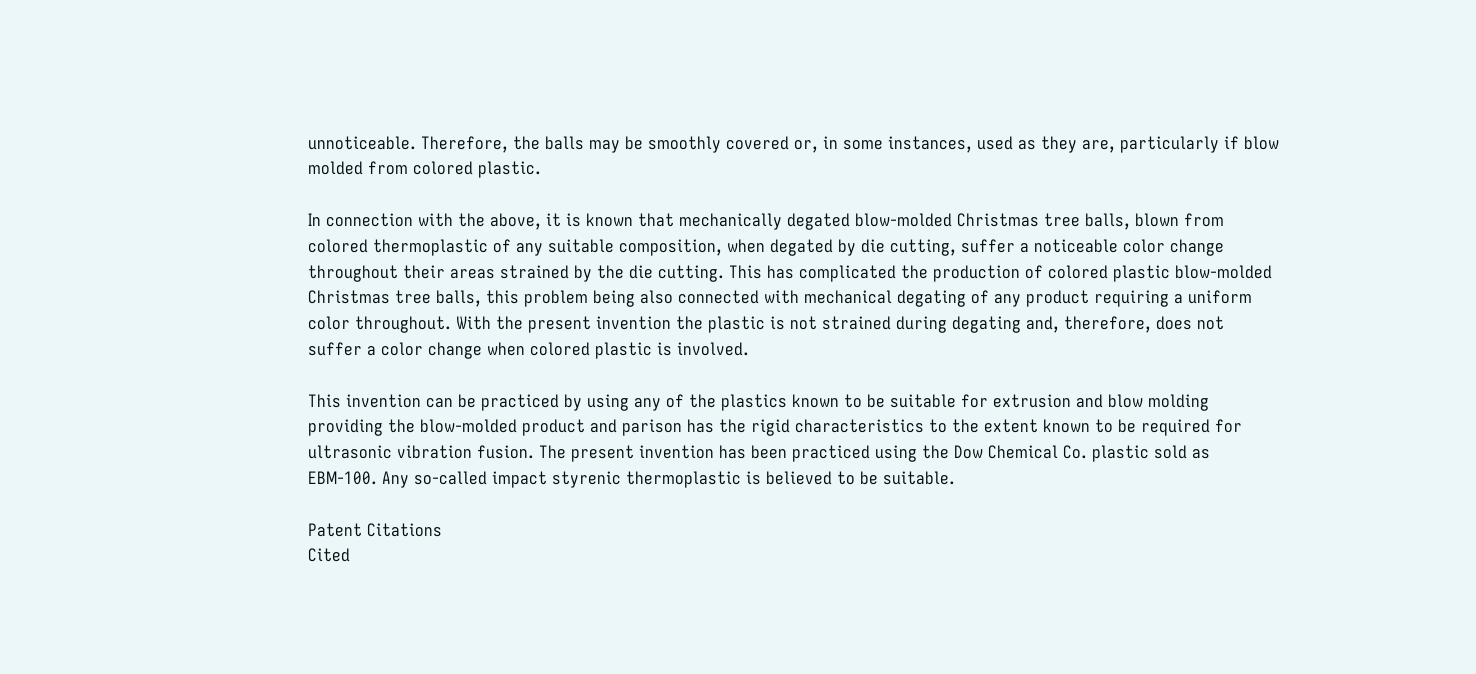unnoticeable. Therefore, the balls may be smoothly covered or, in some instances, used as they are, particularly if blow molded from colored plastic.

In connection with the above, it is known that mechanically degated blow-molded Christmas tree balls, blown from colored thermoplastic of any suitable composition, when degated by die cutting, suffer a noticeable color change throughout their areas strained by the die cutting. This has complicated the production of colored plastic blow-molded Christmas tree balls, this problem being also connected with mechanical degating of any product requiring a uniform color throughout. With the present invention the plastic is not strained during degating and, therefore, does not suffer a color change when colored plastic is involved.

This invention can be practiced by using any of the plastics known to be suitable for extrusion and blow molding providing the blow-molded product and parison has the rigid characteristics to the extent known to be required for ultrasonic vibration fusion. The present invention has been practiced using the Dow Chemical Co. plastic sold as EBM-100. Any so-called impact styrenic thermoplastic is believed to be suitable.

Patent Citations
Cited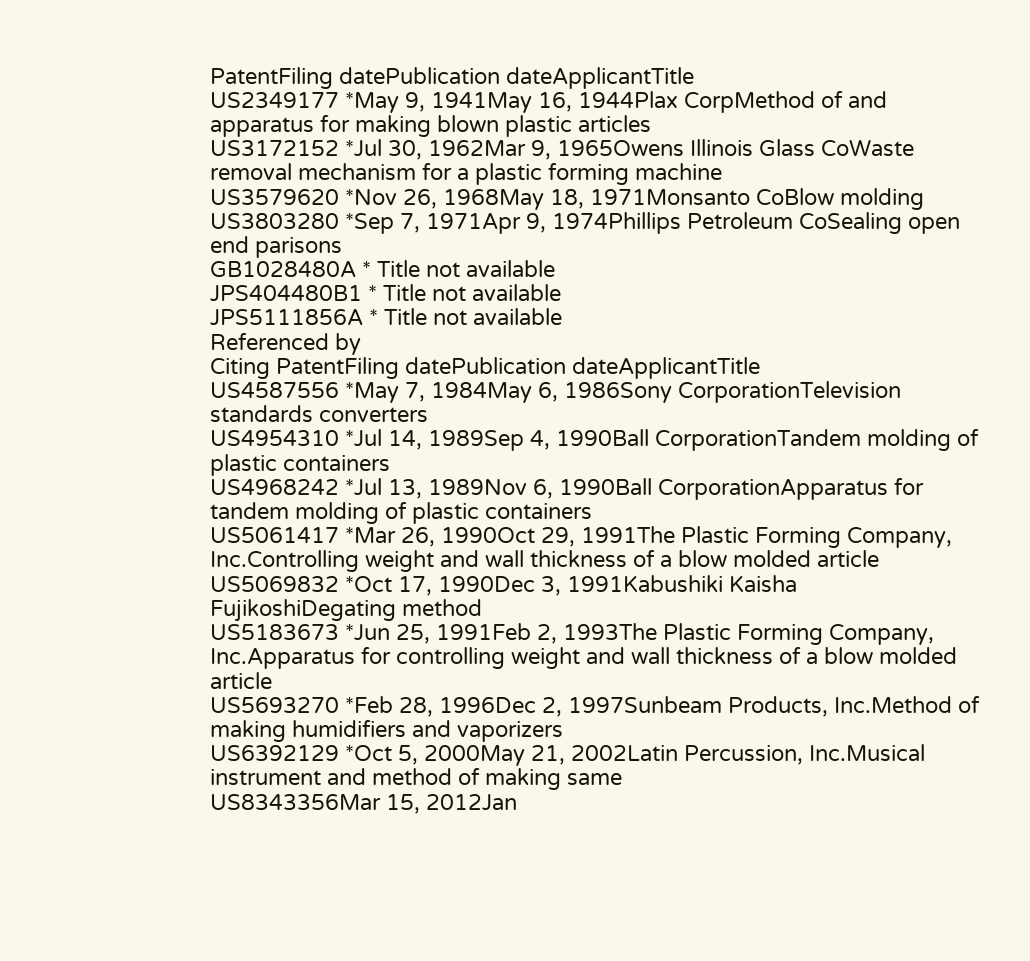PatentFiling datePublication dateApplicantTitle
US2349177 *May 9, 1941May 16, 1944Plax CorpMethod of and apparatus for making blown plastic articles
US3172152 *Jul 30, 1962Mar 9, 1965Owens Illinois Glass CoWaste removal mechanism for a plastic forming machine
US3579620 *Nov 26, 1968May 18, 1971Monsanto CoBlow molding
US3803280 *Sep 7, 1971Apr 9, 1974Phillips Petroleum CoSealing open end parisons
GB1028480A * Title not available
JPS404480B1 * Title not available
JPS5111856A * Title not available
Referenced by
Citing PatentFiling datePublication dateApplicantTitle
US4587556 *May 7, 1984May 6, 1986Sony CorporationTelevision standards converters
US4954310 *Jul 14, 1989Sep 4, 1990Ball CorporationTandem molding of plastic containers
US4968242 *Jul 13, 1989Nov 6, 1990Ball CorporationApparatus for tandem molding of plastic containers
US5061417 *Mar 26, 1990Oct 29, 1991The Plastic Forming Company, Inc.Controlling weight and wall thickness of a blow molded article
US5069832 *Oct 17, 1990Dec 3, 1991Kabushiki Kaisha FujikoshiDegating method
US5183673 *Jun 25, 1991Feb 2, 1993The Plastic Forming Company, Inc.Apparatus for controlling weight and wall thickness of a blow molded article
US5693270 *Feb 28, 1996Dec 2, 1997Sunbeam Products, Inc.Method of making humidifiers and vaporizers
US6392129 *Oct 5, 2000May 21, 2002Latin Percussion, Inc.Musical instrument and method of making same
US8343356Mar 15, 2012Jan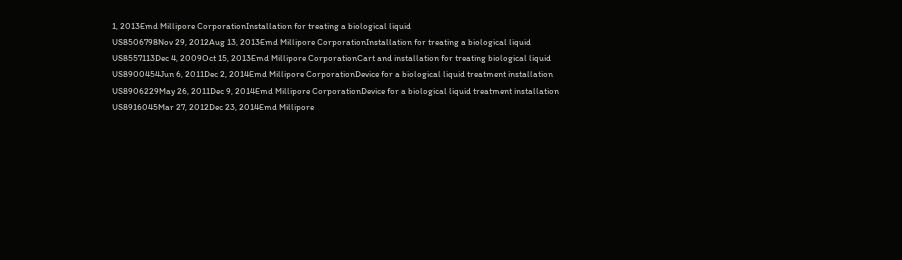1, 2013Emd Millipore CorporationInstallation for treating a biological liquid
US8506798Nov 29, 2012Aug 13, 2013Emd Millipore CorporationInstallation for treating a biological liquid
US8557113Dec 4, 2009Oct 15, 2013Emd Millipore CorporationCart and installation for treating biological liquid
US8900454Jun 6, 2011Dec 2, 2014Emd Millipore CorporationDevice for a biological liquid treatment installation
US8906229May 26, 2011Dec 9, 2014Emd Millipore CorporationDevice for a biological liquid treatment installation
US8916045Mar 27, 2012Dec 23, 2014Emd Millipore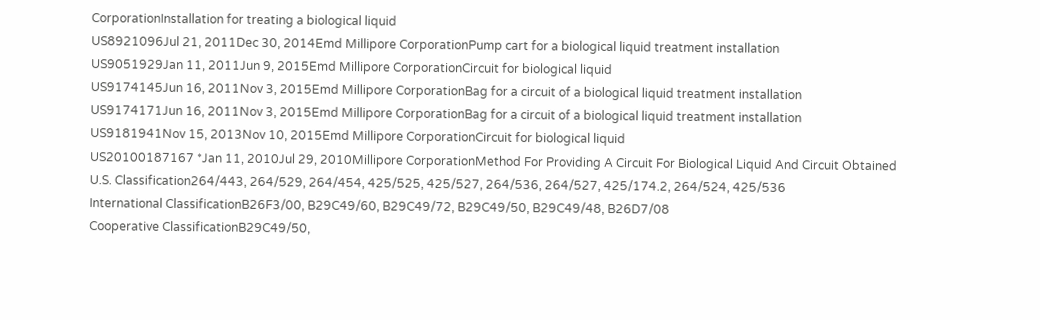CorporationInstallation for treating a biological liquid
US8921096Jul 21, 2011Dec 30, 2014Emd Millipore CorporationPump cart for a biological liquid treatment installation
US9051929Jan 11, 2011Jun 9, 2015Emd Millipore CorporationCircuit for biological liquid
US9174145Jun 16, 2011Nov 3, 2015Emd Millipore CorporationBag for a circuit of a biological liquid treatment installation
US9174171Jun 16, 2011Nov 3, 2015Emd Millipore CorporationBag for a circuit of a biological liquid treatment installation
US9181941Nov 15, 2013Nov 10, 2015Emd Millipore CorporationCircuit for biological liquid
US20100187167 *Jan 11, 2010Jul 29, 2010Millipore CorporationMethod For Providing A Circuit For Biological Liquid And Circuit Obtained
U.S. Classification264/443, 264/529, 264/454, 425/525, 425/527, 264/536, 264/527, 425/174.2, 264/524, 425/536
International ClassificationB26F3/00, B29C49/60, B29C49/72, B29C49/50, B29C49/48, B26D7/08
Cooperative ClassificationB29C49/50,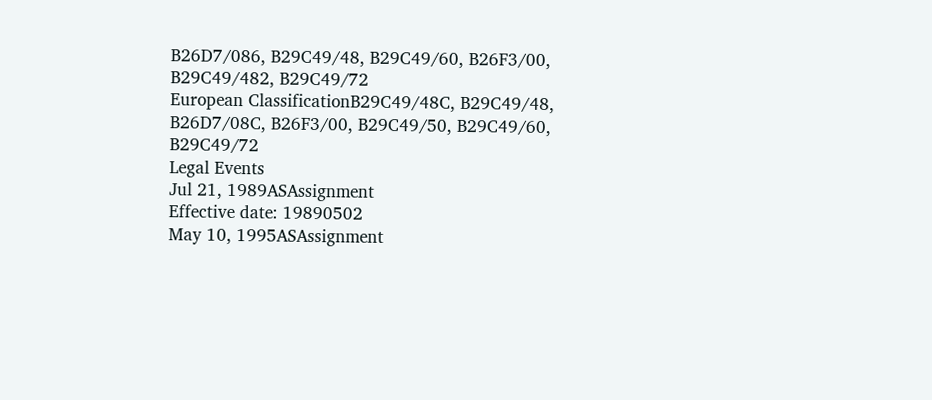B26D7/086, B29C49/48, B29C49/60, B26F3/00, B29C49/482, B29C49/72
European ClassificationB29C49/48C, B29C49/48, B26D7/08C, B26F3/00, B29C49/50, B29C49/60, B29C49/72
Legal Events
Jul 21, 1989ASAssignment
Effective date: 19890502
May 10, 1995ASAssignment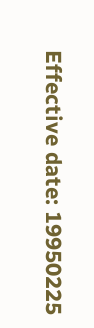Effective date: 19950225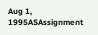Aug 1, 1995ASAssignment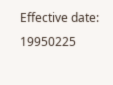Effective date: 19950225